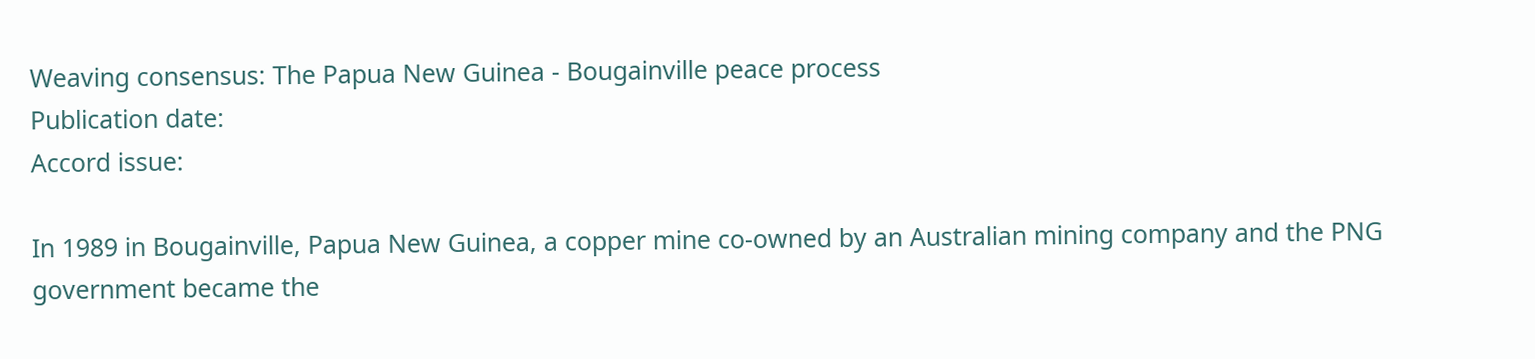Weaving consensus: The Papua New Guinea - Bougainville peace process
Publication date:
Accord issue:

In 1989 in Bougainville, Papua New Guinea, a copper mine co-owned by an Australian mining company and the PNG government became the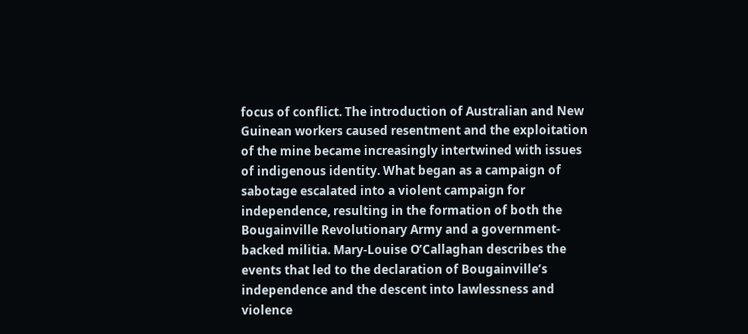focus of conflict. The introduction of Australian and New Guinean workers caused resentment and the exploitation of the mine became increasingly intertwined with issues of indigenous identity. What began as a campaign of sabotage escalated into a violent campaign for independence, resulting in the formation of both the Bougainville Revolutionary Army and a government-backed militia. Mary-Louise O’Callaghan describes the events that led to the declaration of Bougainville’s independence and the descent into lawlessness and violence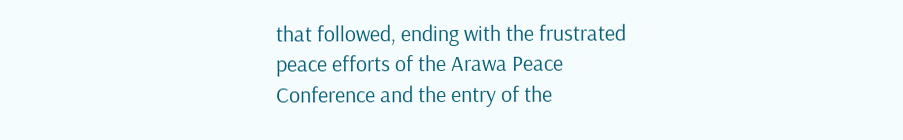that followed, ending with the frustrated peace efforts of the Arawa Peace Conference and the entry of the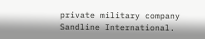private military company Sandline International.